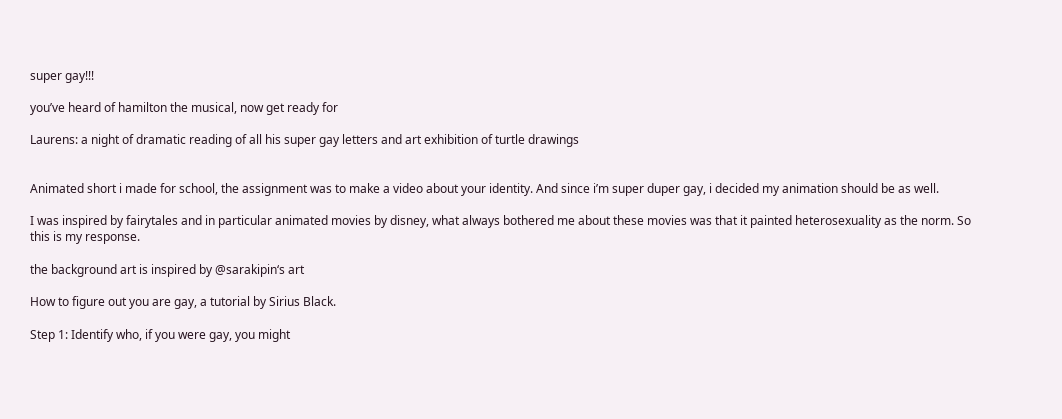super gay!!!

you’ve heard of hamilton the musical, now get ready for

Laurens: a night of dramatic reading of all his super gay letters and art exhibition of turtle drawings


Animated short i made for school, the assignment was to make a video about your identity. And since i’m super duper gay, i decided my animation should be as well.

I was inspired by fairytales and in particular animated movies by disney, what always bothered me about these movies was that it painted heterosexuality as the norm. So this is my response.

the background art is inspired by @sarakipin‘s art

How to figure out you are gay, a tutorial by Sirius Black.

Step 1: Identify who, if you were gay, you might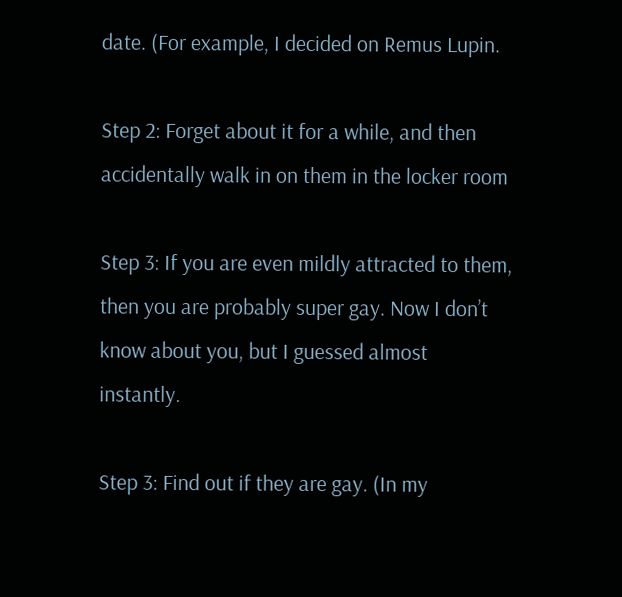date. (For example, I decided on Remus Lupin.

Step 2: Forget about it for a while, and then accidentally walk in on them in the locker room

Step 3: If you are even mildly attracted to them, then you are probably super gay. Now I don’t know about you, but I guessed almost instantly.

Step 3: Find out if they are gay. (In my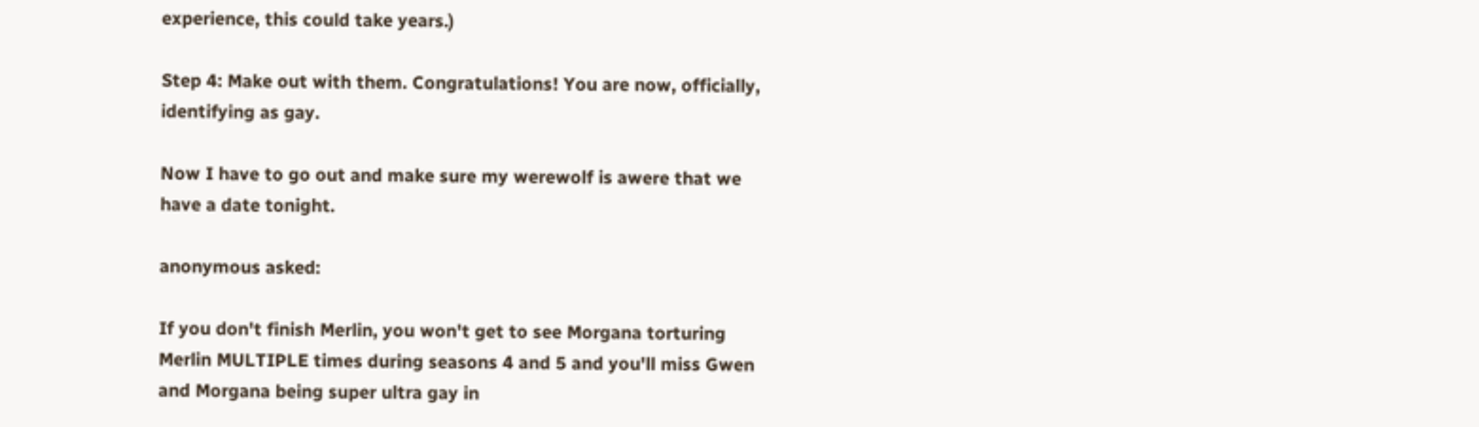experience, this could take years.)

Step 4: Make out with them. Congratulations! You are now, officially, identifying as gay.

Now I have to go out and make sure my werewolf is awere that we have a date tonight.

anonymous asked:

If you don't finish Merlin, you won't get to see Morgana torturing Merlin MULTIPLE times during seasons 4 and 5 and you'll miss Gwen and Morgana being super ultra gay in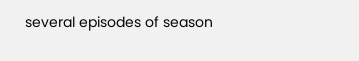several episodes of season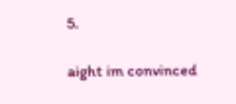5.

aight im convinced